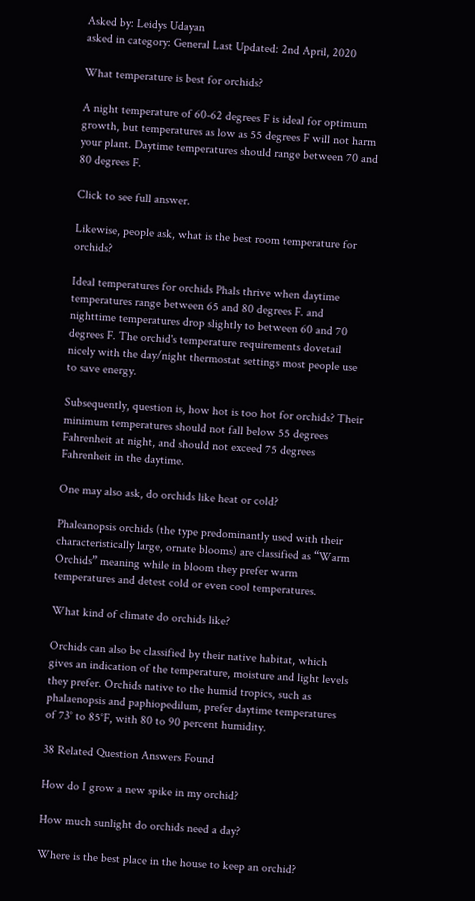Asked by: Leidys Udayan
asked in category: General Last Updated: 2nd April, 2020

What temperature is best for orchids?

A night temperature of 60-62 degrees F is ideal for optimum growth, but temperatures as low as 55 degrees F will not harm your plant. Daytime temperatures should range between 70 and 80 degrees F.

Click to see full answer.

Likewise, people ask, what is the best room temperature for orchids?

Ideal temperatures for orchids Phals thrive when daytime temperatures range between 65 and 80 degrees F. and nighttime temperatures drop slightly to between 60 and 70 degrees F. The orchid's temperature requirements dovetail nicely with the day/night thermostat settings most people use to save energy.

Subsequently, question is, how hot is too hot for orchids? Their minimum temperatures should not fall below 55 degrees Fahrenheit at night, and should not exceed 75 degrees Fahrenheit in the daytime.

One may also ask, do orchids like heat or cold?

Phaleanopsis orchids (the type predominantly used with their characteristically large, ornate blooms) are classified as “Warm Orchids” meaning while in bloom they prefer warm temperatures and detest cold or even cool temperatures.

What kind of climate do orchids like?

Orchids can also be classified by their native habitat, which gives an indication of the temperature, moisture and light levels they prefer. Orchids native to the humid tropics, such as phalaenopsis and paphiopedilum, prefer daytime temperatures of 73° to 85°F, with 80 to 90 percent humidity.

38 Related Question Answers Found

How do I grow a new spike in my orchid?

How much sunlight do orchids need a day?

Where is the best place in the house to keep an orchid?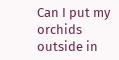Can I put my orchids outside in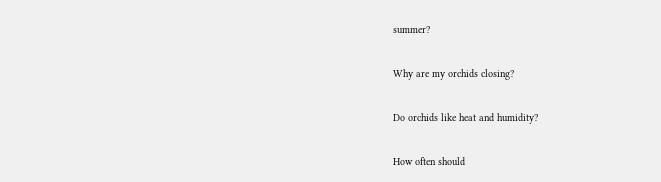summer?

Why are my orchids closing?

Do orchids like heat and humidity?

How often should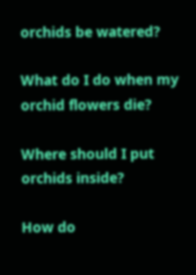orchids be watered?

What do I do when my orchid flowers die?

Where should I put orchids inside?

How do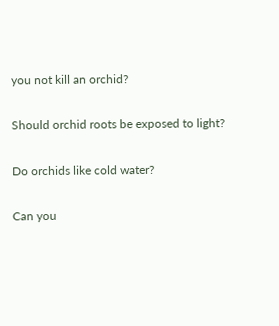you not kill an orchid?

Should orchid roots be exposed to light?

Do orchids like cold water?

Can you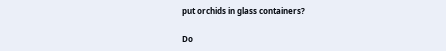put orchids in glass containers?

Do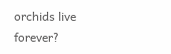orchids live forever?